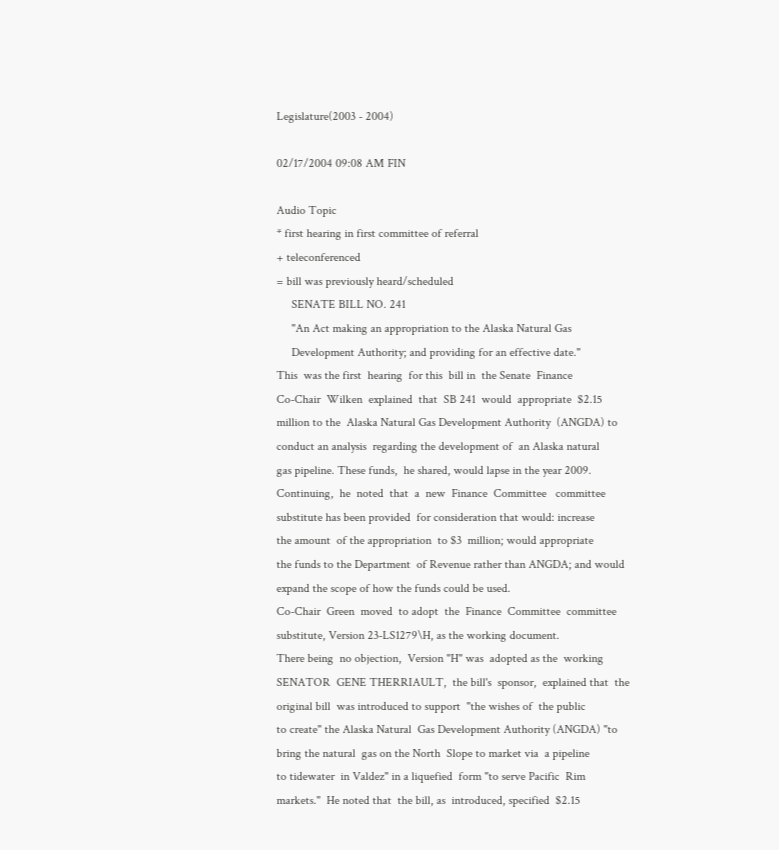Legislature(2003 - 2004)

02/17/2004 09:08 AM FIN

Audio Topic
* first hearing in first committee of referral
+ teleconferenced
= bill was previously heard/scheduled
     SENATE BILL NO. 241
     "An Act making an appropriation to the Alaska Natural Gas
     Development Authority; and providing for an effective date."
This  was the first  hearing  for this  bill in  the Senate  Finance
Co-Chair  Wilken  explained  that  SB 241  would  appropriate  $2.15
million to the  Alaska Natural Gas Development Authority  (ANGDA) to
conduct an analysis  regarding the development of  an Alaska natural
gas pipeline. These funds,  he shared, would lapse in the year 2009.
Continuing,  he  noted  that  a  new  Finance  Committee   committee
substitute has been provided  for consideration that would: increase
the amount  of the appropriation  to $3  million; would appropriate
the funds to the Department  of Revenue rather than ANGDA; and would
expand the scope of how the funds could be used.
Co-Chair  Green  moved  to adopt  the  Finance  Committee  committee
substitute, Version 23-LS1279\H, as the working document.
There being  no objection,  Version "H" was  adopted as the  working
SENATOR  GENE THERRIAULT,  the bill's  sponsor,  explained that  the
original bill  was introduced to support  "the wishes of  the public
to create" the Alaska Natural  Gas Development Authority (ANGDA) "to
bring the natural  gas on the North  Slope to market via  a pipeline
to tidewater  in Valdez" in a liquefied  form "to serve Pacific  Rim
markets."  He noted that  the bill, as  introduced, specified  $2.15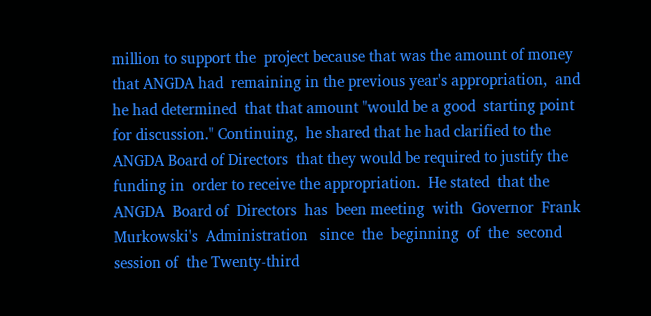million to support the  project because that was the amount of money
that ANGDA had  remaining in the previous year's appropriation,  and
he had determined  that that amount "would be a good  starting point
for discussion." Continuing,  he shared that he had clarified to the
ANGDA Board of Directors  that they would be required to justify the
funding in  order to receive the appropriation.  He stated  that the
ANGDA  Board of  Directors  has  been meeting  with  Governor  Frank
Murkowski's  Administration   since  the  beginning  of  the  second
session of  the Twenty-third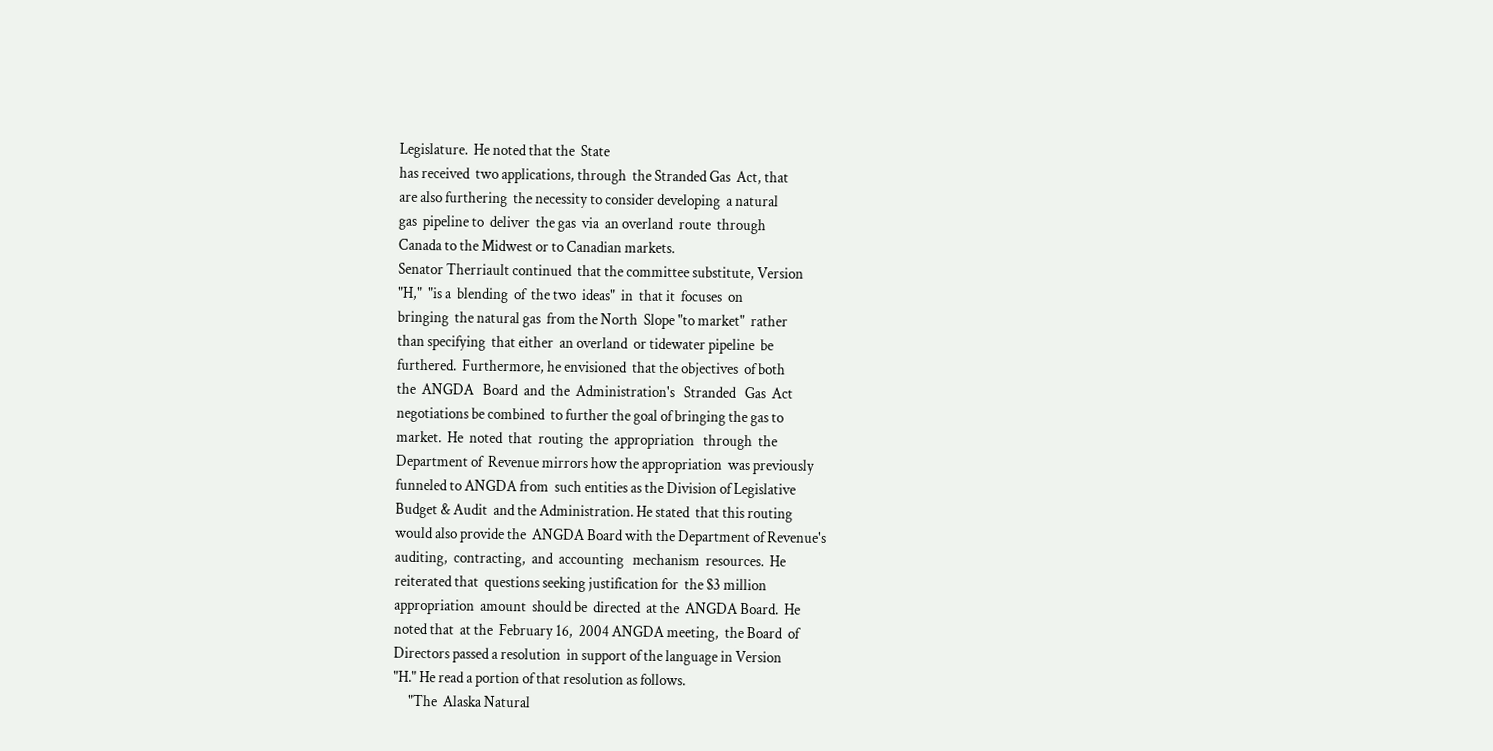Legislature.  He noted that the  State
has received  two applications, through  the Stranded Gas  Act, that
are also furthering  the necessity to consider developing  a natural
gas  pipeline to  deliver  the gas  via  an overland  route  through
Canada to the Midwest or to Canadian markets.
Senator Therriault continued  that the committee substitute, Version
"H,"  "is a  blending  of  the two  ideas"  in  that it  focuses  on
bringing  the natural gas  from the North  Slope "to market"  rather
than specifying  that either  an overland  or tidewater pipeline  be
furthered.  Furthermore, he envisioned  that the objectives  of both
the  ANGDA   Board  and  the  Administration's   Stranded   Gas  Act
negotiations be combined  to further the goal of bringing the gas to
market.  He  noted  that  routing  the  appropriation   through  the
Department of  Revenue mirrors how the appropriation  was previously
funneled to ANGDA from  such entities as the Division of Legislative
Budget & Audit  and the Administration. He stated  that this routing
would also provide the  ANGDA Board with the Department of Revenue's
auditing,  contracting,  and  accounting   mechanism  resources.  He
reiterated that  questions seeking justification for  the $3 million
appropriation  amount  should be  directed  at the  ANGDA Board.  He
noted that  at the  February 16,  2004 ANGDA meeting,  the Board  of
Directors passed a resolution  in support of the language in Version
"H." He read a portion of that resolution as follows.
     "The  Alaska Natural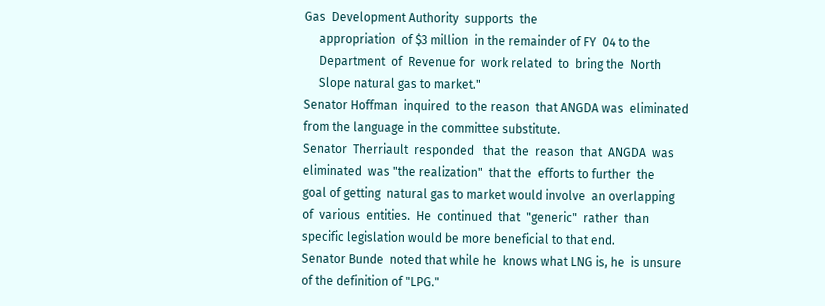Gas  Development Authority  supports  the
     appropriation  of $3 million  in the remainder of FY  04 to the
     Department  of  Revenue for  work related  to  bring the  North
     Slope natural gas to market."
Senator Hoffman  inquired  to the reason  that ANGDA was  eliminated
from the language in the committee substitute.
Senator  Therriault  responded   that  the  reason  that  ANGDA  was
eliminated  was "the realization"  that the  efforts to further  the
goal of getting  natural gas to market would involve  an overlapping
of  various  entities.  He  continued  that  "generic"  rather  than
specific legislation would be more beneficial to that end.
Senator Bunde  noted that while he  knows what LNG is, he  is unsure
of the definition of "LPG."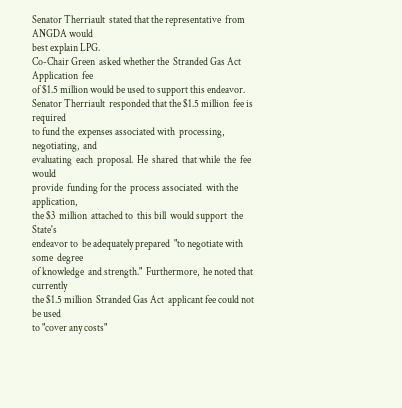Senator Therriault  stated that the representative  from ANGDA would
best explain LPG.
Co-Chair Green  asked whether the  Stranded Gas Act Application  fee
of $1.5 million would be used to support this endeavor.
Senator Therriault  responded that the $1.5 million  fee is required
to fund the  expenses associated with  processing, negotiating,  and
evaluating  each  proposal.  He  shared  that while  the  fee  would
provide  funding for the  process associated  with the application,
the $3  million  attached to  this bill  would support  the  State's
endeavor to  be adequately prepared  "to negotiate with some  degree
of knowledge  and strength."  Furthermore,  he noted that  currently
the $1.5 million  Stranded Gas Act  applicant fee could not  be used
to "cover any costs"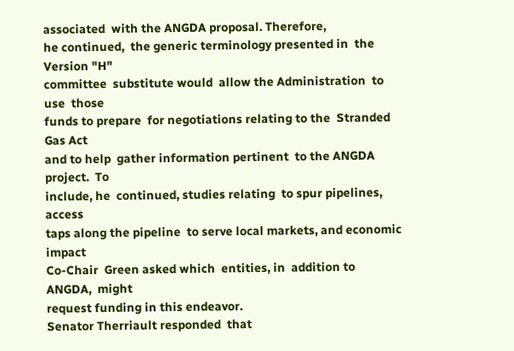associated  with the ANGDA proposal. Therefore,
he continued,  the generic terminology presented in  the Version "H"
committee  substitute would  allow the Administration  to use  those
funds to prepare  for negotiations relating to the  Stranded Gas Act
and to help  gather information pertinent  to the ANGDA project.  To
include, he  continued, studies relating  to spur pipelines,  access
taps along the pipeline  to serve local markets, and economic impact
Co-Chair  Green asked which  entities, in  addition to ANGDA,  might
request funding in this endeavor.
Senator Therriault responded  that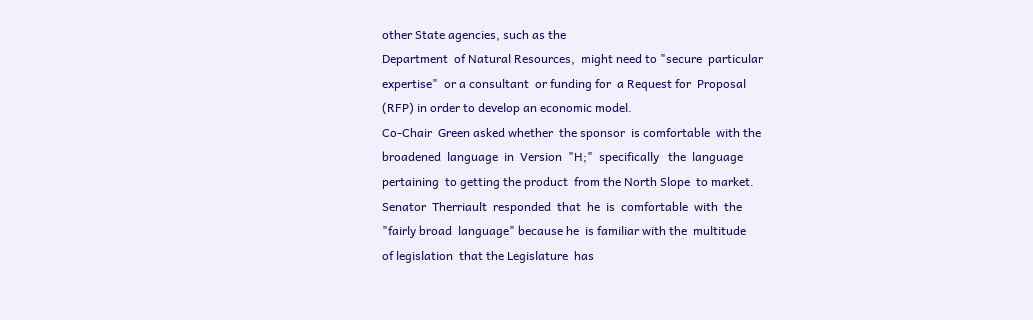other State agencies, such as the
Department  of Natural Resources,  might need to "secure  particular
expertise"  or a consultant  or funding for  a Request for  Proposal
(RFP) in order to develop an economic model.
Co-Chair  Green asked whether  the sponsor  is comfortable  with the
broadened  language  in  Version  "H;"  specifically   the  language
pertaining  to getting the product  from the North Slope  to market.
Senator  Therriault  responded  that  he  is  comfortable  with  the
"fairly broad  language" because he  is familiar with the  multitude
of legislation  that the Legislature  has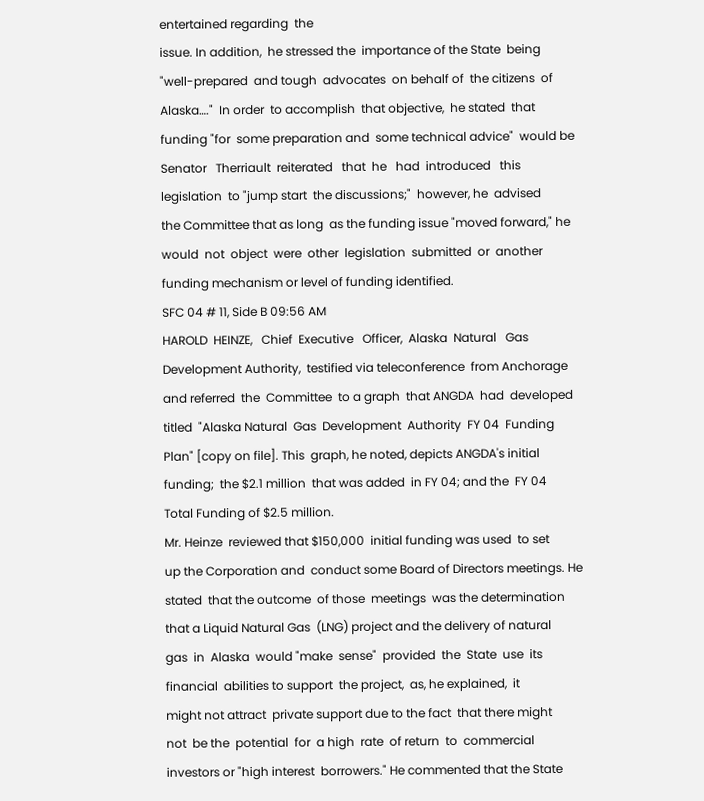entertained regarding  the
issue. In addition,  he stressed the  importance of the State  being
"well-prepared  and tough  advocates  on behalf of  the citizens  of
Alaska…."  In order  to accomplish  that objective,  he stated  that
funding "for  some preparation and  some technical advice"  would be
Senator   Therriault  reiterated   that  he   had  introduced   this
legislation  to "jump start  the discussions;"  however, he  advised
the Committee that as long  as the funding issue "moved forward," he
would  not  object  were  other  legislation  submitted  or  another
funding mechanism or level of funding identified.
SFC 04 # 11, Side B 09:56 AM
HAROLD  HEINZE,   Chief  Executive   Officer,  Alaska  Natural   Gas
Development Authority,  testified via teleconference  from Anchorage
and referred  the  Committee  to a graph  that ANGDA  had  developed
titled  "Alaska Natural  Gas  Development  Authority  FY 04  Funding
Plan" [copy on file]. This  graph, he noted, depicts ANGDA's initial
funding;  the $2.1 million  that was added  in FY 04; and the  FY 04
Total Funding of $2.5 million.
Mr. Heinze  reviewed that $150,000  initial funding was used  to set
up the Corporation and  conduct some Board of Directors meetings. He
stated  that the outcome  of those  meetings  was the determination
that a Liquid Natural Gas  (LNG) project and the delivery of natural
gas  in  Alaska  would "make  sense"  provided  the  State  use  its
financial  abilities to support  the project,  as, he explained,  it
might not attract  private support due to the fact  that there might
not  be the  potential  for  a high  rate  of return  to  commercial
investors or "high interest  borrowers." He commented that the State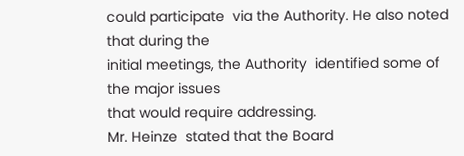could participate  via the Authority. He also noted  that during the
initial meetings, the Authority  identified some of the major issues
that would require addressing.
Mr. Heinze  stated that the Board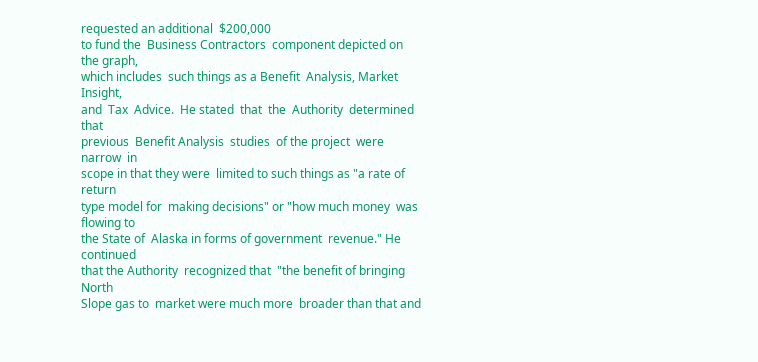requested an additional  $200,000
to fund the  Business Contractors  component depicted on  the graph,
which includes  such things as a Benefit  Analysis, Market  Insight,
and  Tax  Advice.  He stated  that  the  Authority  determined  that
previous  Benefit Analysis  studies  of the project  were narrow  in
scope in that they were  limited to such things as "a rate of return
type model for  making decisions" or "how much money  was flowing to
the State of  Alaska in forms of government  revenue." He  continued
that the Authority  recognized that  "the benefit of bringing  North
Slope gas to  market were much more  broader than that and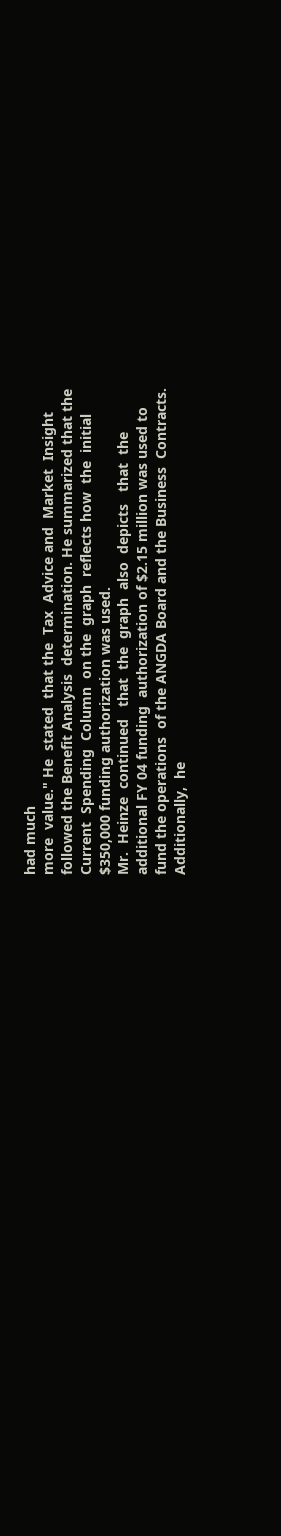had much
more  value." He  stated  that the  Tax  Advice and  Market  Insight
followed the Benefit Analysis  determination. He summarized that the
Current  Spending  Column  on the  graph  reflects how  the  initial
$350,000 funding authorization was used.
Mr.  Heinze  continued   that  the  graph  also  depicts   that  the
additional FY 04 funding  authorization of $2.15 million was used to
fund the operations  of the ANGDA Board and the Business  Contracts.
Additionally,  he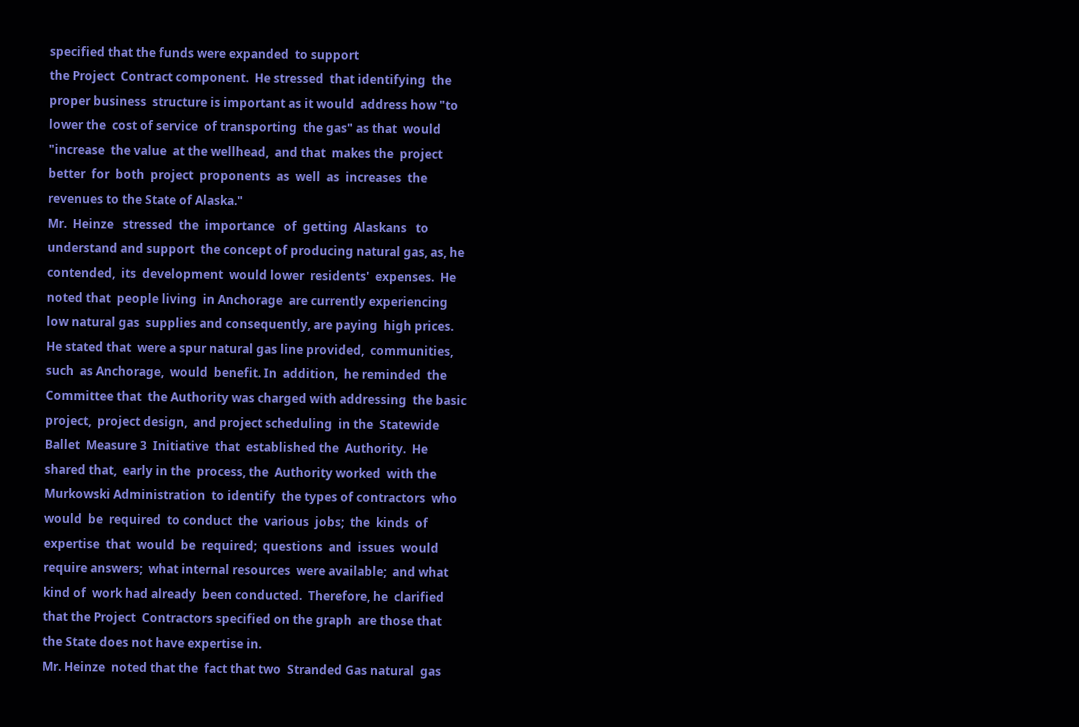specified that the funds were expanded  to support
the Project  Contract component.  He stressed  that identifying  the
proper business  structure is important as it would  address how "to
lower the  cost of service  of transporting  the gas" as that  would
"increase  the value  at the wellhead,  and that  makes the  project
better  for  both  project  proponents  as  well  as  increases  the
revenues to the State of Alaska."
Mr.  Heinze   stressed  the  importance   of  getting  Alaskans   to
understand and support  the concept of producing natural gas, as, he
contended,  its  development  would lower  residents'  expenses.  He
noted that  people living  in Anchorage  are currently experiencing
low natural gas  supplies and consequently, are paying  high prices.
He stated that  were a spur natural gas line provided,  communities,
such  as Anchorage,  would  benefit. In  addition,  he reminded  the
Committee that  the Authority was charged with addressing  the basic
project,  project design,  and project scheduling  in the  Statewide
Ballet  Measure 3  Initiative  that  established the  Authority.  He
shared that,  early in the  process, the  Authority worked  with the
Murkowski Administration  to identify  the types of contractors  who
would  be  required  to conduct  the  various  jobs;  the  kinds  of
expertise  that  would  be  required;  questions  and  issues  would
require answers;  what internal resources  were available;  and what
kind of  work had already  been conducted.  Therefore, he  clarified
that the Project  Contractors specified on the graph  are those that
the State does not have expertise in.
Mr. Heinze  noted that the  fact that two  Stranded Gas natural  gas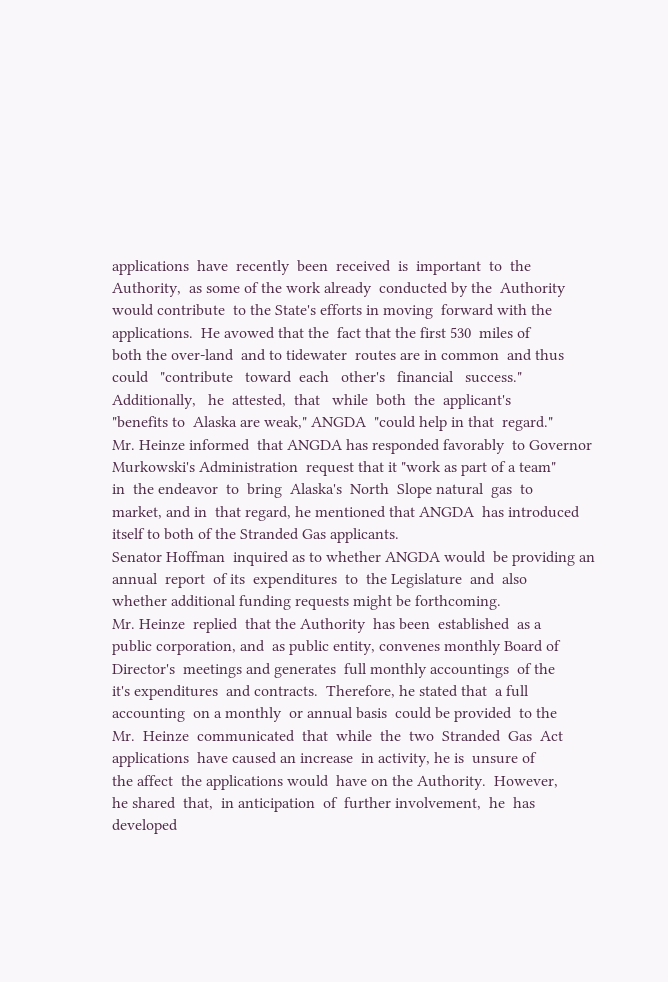applications  have  recently  been  received  is  important  to  the
Authority,  as some of the work already  conducted by the  Authority
would contribute  to the State's efforts in moving  forward with the
applications.  He avowed that the  fact that the first 530  miles of
both the over-land  and to tidewater  routes are in common  and thus
could   "contribute   toward  each   other's   financial   success."
Additionally,   he  attested,  that   while  both  the  applicant's
"benefits to  Alaska are weak," ANGDA  "could help in that  regard."
Mr. Heinze informed  that ANGDA has responded favorably  to Governor
Murkowski's Administration  request that it "work as part of a team"
in  the endeavor  to  bring  Alaska's  North  Slope natural  gas  to
market, and in  that regard, he mentioned that ANGDA  has introduced
itself to both of the Stranded Gas applicants.
Senator Hoffman  inquired as to whether ANGDA would  be providing an
annual  report  of its  expenditures  to  the Legislature  and  also
whether additional funding requests might be forthcoming.
Mr. Heinze  replied  that the Authority  has been  established  as a
public corporation, and  as public entity, convenes monthly Board of
Director's  meetings and generates  full monthly accountings  of the
it's expenditures  and contracts.  Therefore, he stated that  a full
accounting  on a monthly  or annual basis  could be provided  to the
Mr.  Heinze  communicated  that  while  the  two  Stranded  Gas  Act
applications  have caused an increase  in activity, he is  unsure of
the affect  the applications would  have on the Authority.  However,
he shared  that,  in anticipation  of  further involvement,  he  has
developed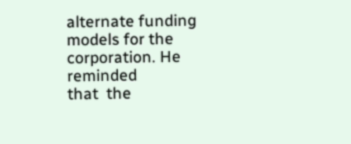alternate funding  models for the corporation. He reminded
that  the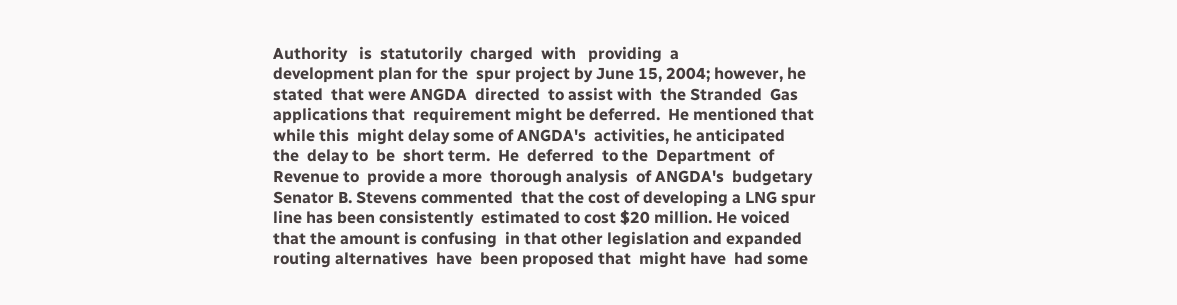Authority   is  statutorily  charged  with   providing  a
development plan for the  spur project by June 15, 2004; however, he
stated  that were ANGDA  directed  to assist with  the Stranded  Gas
applications that  requirement might be deferred.  He mentioned that
while this  might delay some of ANGDA's  activities, he anticipated
the  delay to  be  short term.  He  deferred  to the  Department  of
Revenue to  provide a more  thorough analysis  of ANGDA's  budgetary
Senator B. Stevens commented  that the cost of developing a LNG spur
line has been consistently  estimated to cost $20 million. He voiced
that the amount is confusing  in that other legislation and expanded
routing alternatives  have  been proposed that  might have  had some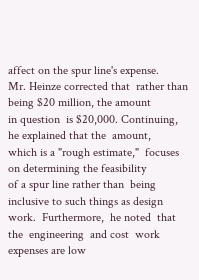affect on the spur line's expense.
Mr. Heinze corrected that  rather than being $20 million, the amount
in question  is $20,000. Continuing,  he explained that the  amount,
which is a "rough estimate,"  focuses on determining the feasibility
of a spur line rather than  being inclusive to such things as design
work.  Furthermore,  he noted  that the  engineering  and cost  work
expenses are low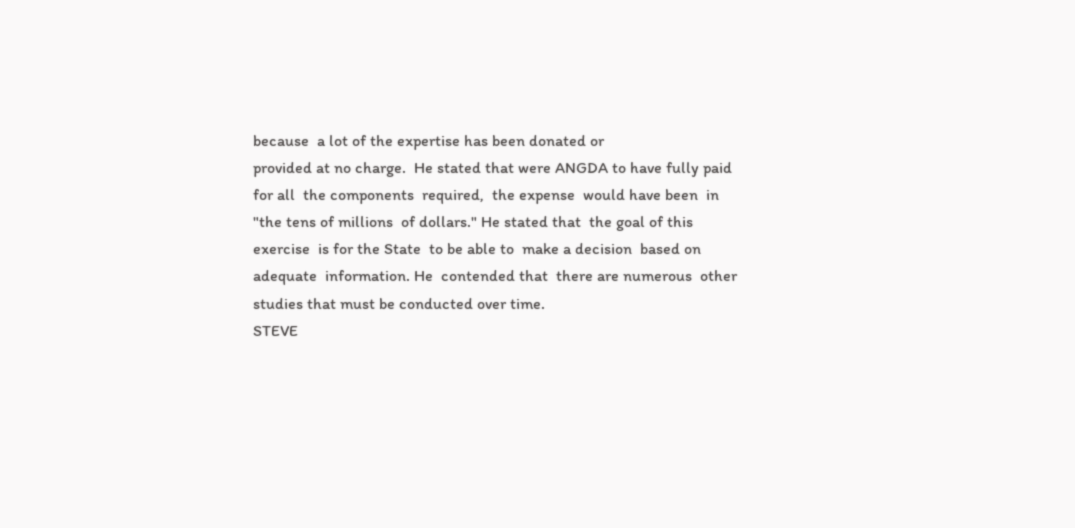because  a lot of the expertise has been donated or
provided at no charge.  He stated that were ANGDA to have fully paid
for all  the components  required,  the expense  would have been  in
"the tens of millions  of dollars." He stated that  the goal of this
exercise  is for the State  to be able to  make a decision  based on
adequate  information. He  contended that  there are numerous  other
studies that must be conducted over time.
STEVE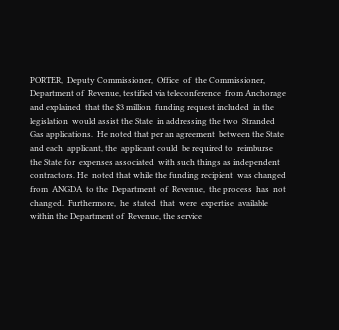PORTER,  Deputy Commissioner,  Office  of  the Commissioner,
Department of  Revenue, testified via teleconference  from Anchorage
and explained  that the $3 million  funding request included  in the
legislation  would assist the State  in addressing the two  Stranded
Gas applications.  He noted that per an agreement  between the State
and each  applicant, the  applicant could  be required to  reimburse
the State for  expenses associated  with such things as independent
contractors. He  noted that while the funding recipient  was changed
from  ANGDA  to the  Department  of  Revenue,  the process  has  not
changed.  Furthermore,  he  stated  that  were  expertise  available
within the Department of  Revenue, the service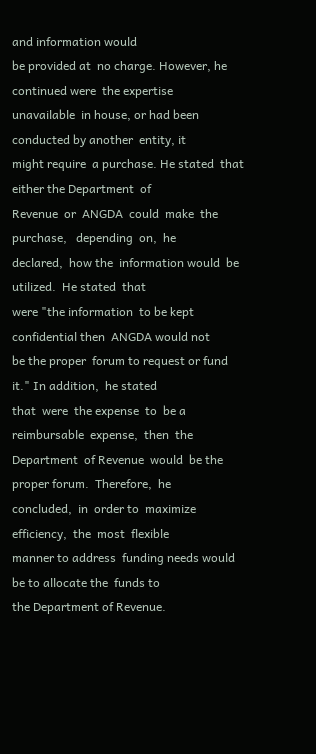and information would
be provided at  no charge. However, he continued were  the expertise
unavailable  in house, or had been  conducted by another  entity, it
might require  a purchase. He stated  that either the Department  of
Revenue  or  ANGDA  could  make  the  purchase,   depending  on,  he
declared,  how the  information would  be utilized.  He stated  that
were "the information  to be kept confidential then  ANGDA would not
be the proper  forum to request or fund it." In addition,  he stated
that  were  the expense  to  be a  reimbursable  expense,  then  the
Department  of Revenue  would  be the  proper forum.  Therefore,  he
concluded,  in  order to  maximize  efficiency,  the  most  flexible
manner to address  funding needs would  be to allocate the  funds to
the Department of Revenue.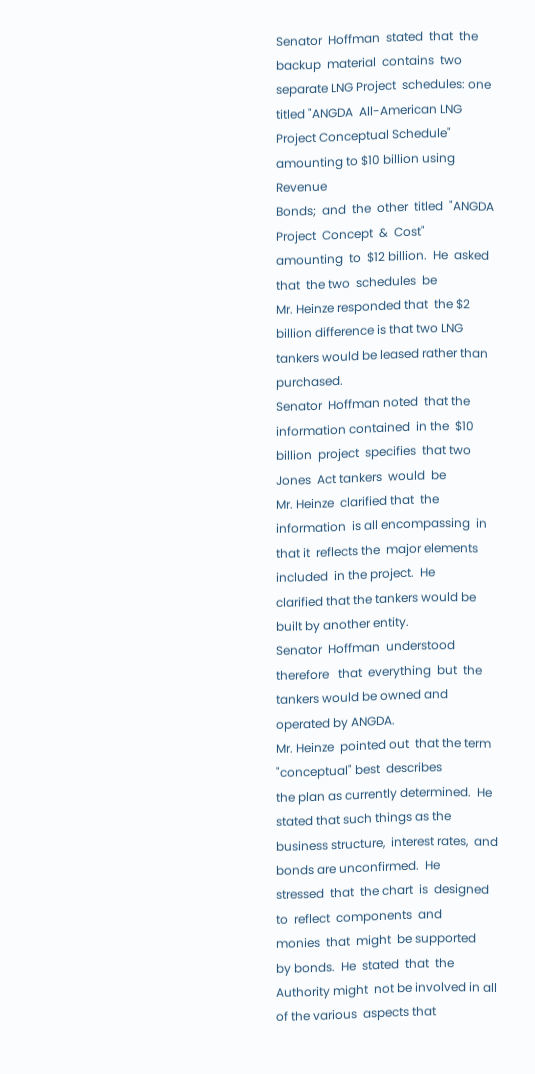Senator  Hoffman  stated  that  the  backup  material  contains  two
separate LNG Project  schedules: one titled "ANGDA  All-American LNG
Project Conceptual Schedule"  amounting to $10 billion using Revenue
Bonds;  and  the  other  titled  "ANGDA   Project  Concept  &  Cost"
amounting  to  $12 billion.  He  asked  that  the two  schedules  be
Mr. Heinze responded that  the $2 billion difference is that two LNG
tankers would be leased rather than purchased.
Senator  Hoffman noted  that the  information contained  in the  $10
billion  project  specifies  that two  Jones  Act tankers  would  be
Mr. Heinze  clarified that  the information  is all encompassing  in
that it  reflects the  major elements  included  in the project.  He
clarified that the tankers would be built by another entity.
Senator  Hoffman  understood  therefore   that  everything  but  the
tankers would be owned and operated by ANGDA.
Mr. Heinze  pointed out  that the term  "conceptual" best  describes
the plan as currently determined.  He stated that such things as the
business structure,  interest rates,  and bonds are unconfirmed.  He
stressed  that  the chart  is  designed to  reflect  components  and
monies  that  might  be supported   by bonds.  He  stated  that  the
Authority might  not be involved in all of the various  aspects that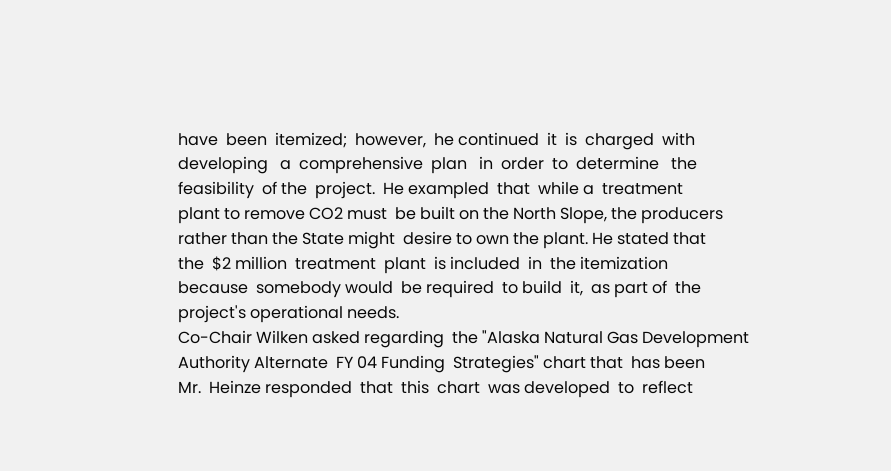have  been  itemized;  however,  he continued  it  is  charged  with
developing   a  comprehensive  plan   in  order  to  determine   the
feasibility  of the  project.  He exampled  that  while a  treatment
plant to remove CO2 must  be built on the North Slope, the producers
rather than the State might  desire to own the plant. He stated that
the  $2 million  treatment  plant  is included  in  the itemization
because  somebody would  be required  to build  it,  as part of  the
project's operational needs.
Co-Chair Wilken asked regarding  the "Alaska Natural Gas Development
Authority Alternate  FY 04 Funding  Strategies" chart that  has been
Mr.  Heinze responded  that  this  chart  was developed  to  reflect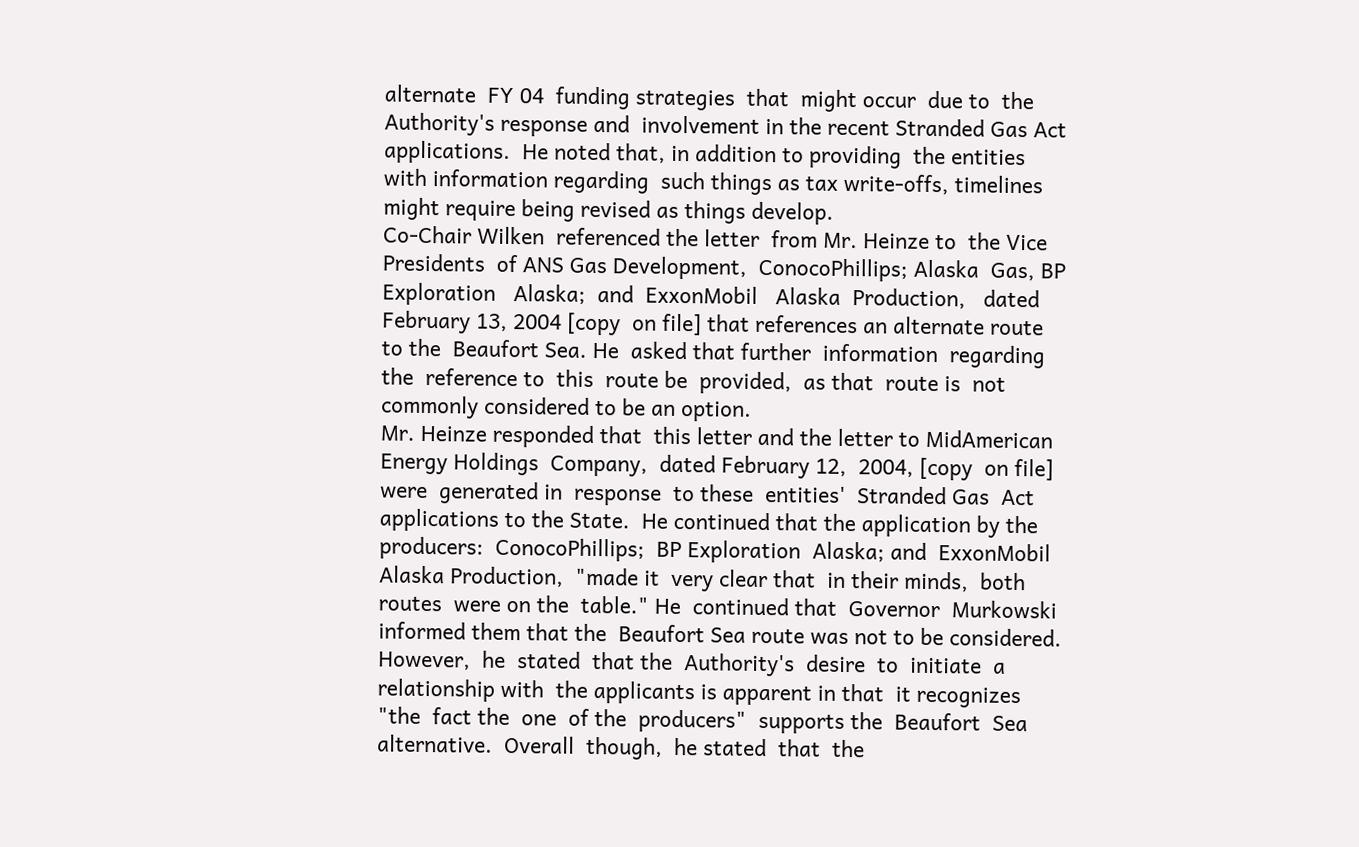alternate  FY 04  funding strategies  that  might occur  due to  the
Authority's response and  involvement in the recent Stranded Gas Act
applications.  He noted that, in addition to providing  the entities
with information regarding  such things as tax write-offs, timelines
might require being revised as things develop.
Co-Chair Wilken  referenced the letter  from Mr. Heinze to  the Vice
Presidents  of ANS Gas Development,  ConocoPhillips; Alaska  Gas, BP
Exploration   Alaska;  and  ExxonMobil   Alaska  Production,   dated
February 13, 2004 [copy  on file] that references an alternate route
to the  Beaufort Sea. He  asked that further  information  regarding
the  reference to  this  route be  provided,  as that  route is  not
commonly considered to be an option.
Mr. Heinze responded that  this letter and the letter to MidAmerican
Energy Holdings  Company,  dated February 12,  2004, [copy  on file]
were  generated in  response  to these  entities'  Stranded Gas  Act
applications to the State.  He continued that the application by the
producers:  ConocoPhillips;  BP Exploration  Alaska; and  ExxonMobil
Alaska Production,  "made it  very clear that  in their minds,  both
routes  were on the  table." He  continued that  Governor  Murkowski
informed them that the  Beaufort Sea route was not to be considered.
However,  he  stated  that the  Authority's  desire  to  initiate  a
relationship with  the applicants is apparent in that  it recognizes
"the  fact the  one  of the  producers"  supports the  Beaufort  Sea
alternative.  Overall  though,  he stated  that  the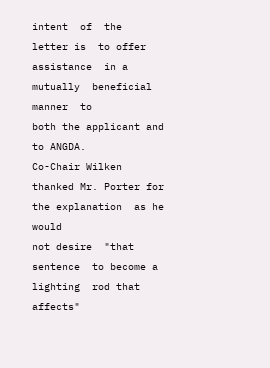intent  of  the
letter is  to offer assistance  in a mutually  beneficial manner  to
both the applicant and to ANGDA.
Co-Chair Wilken  thanked Mr. Porter for the explanation  as he would
not desire  "that sentence  to become a lighting  rod that  affects"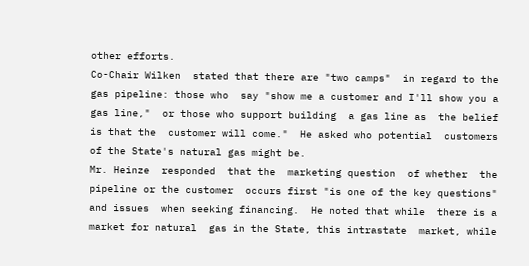other efforts.
Co-Chair Wilken  stated that there are "two camps"  in regard to the
gas pipeline: those who  say "show me a customer and I'll show you a
gas line,"  or those who support building  a gas line as  the belief
is that the  customer will come."  He asked who potential  customers
of the State's natural gas might be.
Mr. Heinze  responded  that the  marketing question  of whether  the
pipeline or the customer  occurs first "is one of the key questions"
and issues  when seeking financing.  He noted that while  there is a
market for natural  gas in the State, this intrastate  market, while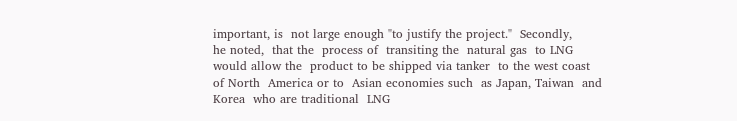important, is  not large enough "to justify the project."  Secondly,
he noted,  that the  process of  transiting the  natural gas  to LNG
would allow the  product to be shipped via tanker  to the west coast
of North  America or to  Asian economies such  as Japan, Taiwan  and
Korea  who are traditional  LNG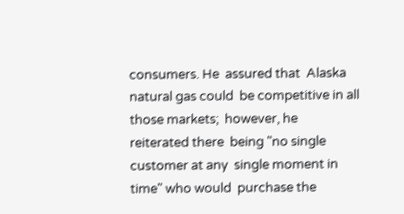consumers. He  assured that  Alaska
natural gas could  be competitive in all those markets;  however, he
reiterated there  being "no single customer at any  single moment in
time" who would  purchase the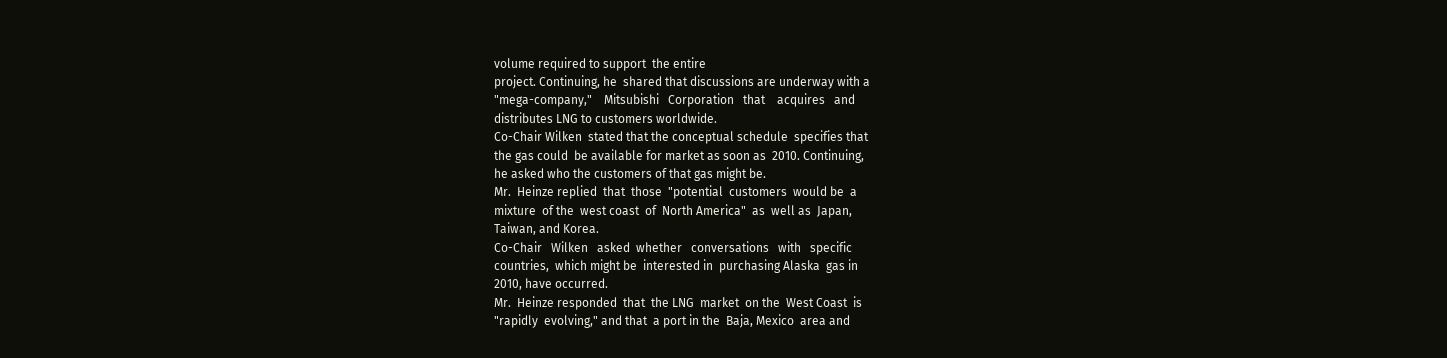volume required to support  the entire
project. Continuing, he  shared that discussions are underway with a
"mega-company,"    Mitsubishi   Corporation   that    acquires   and
distributes LNG to customers worldwide.
Co-Chair Wilken  stated that the conceptual schedule  specifies that
the gas could  be available for market as soon as  2010. Continuing,
he asked who the customers of that gas might be.
Mr.  Heinze replied  that  those  "potential  customers  would be  a
mixture  of the  west coast  of  North America"  as  well as  Japan,
Taiwan, and Korea.
Co-Chair   Wilken   asked  whether   conversations   with   specific
countries,  which might be  interested in  purchasing Alaska  gas in
2010, have occurred.
Mr.  Heinze responded  that  the LNG  market  on the  West Coast  is
"rapidly  evolving," and that  a port in the  Baja, Mexico  area and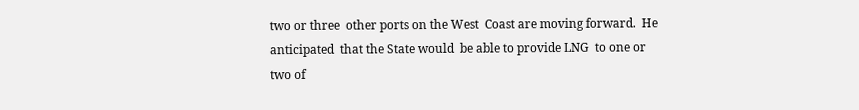two or three  other ports on the West  Coast are moving forward.  He
anticipated  that the State would  be able to provide LNG  to one or
two of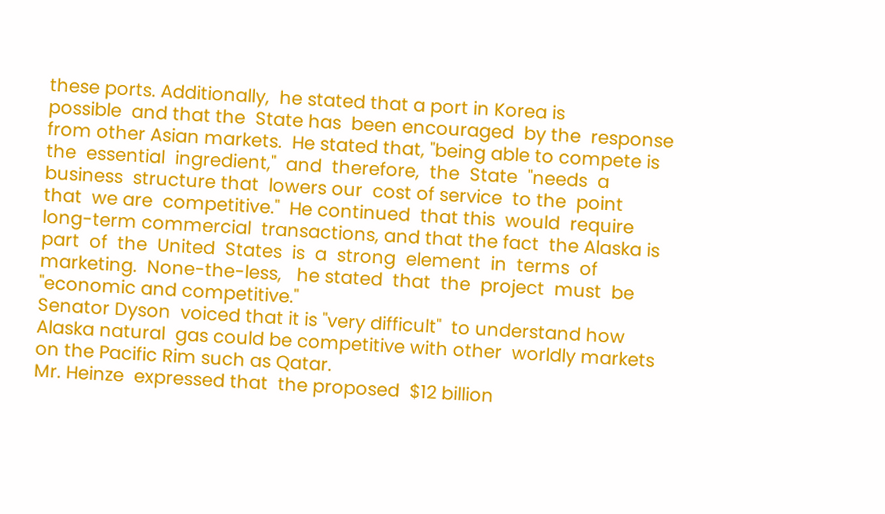these ports. Additionally,  he stated that a port in Korea is
possible  and that the  State has  been encouraged  by the  response
from other Asian markets.  He stated that, "being able to compete is
the  essential  ingredient,"  and  therefore,  the  State  "needs  a
business  structure that  lowers our  cost of service  to the  point
that  we are  competitive."  He continued  that this  would  require
long-term commercial  transactions, and that the fact  the Alaska is
part  of  the  United  States  is  a  strong  element  in  terms  of
marketing.  None-the-less,   he stated  that  the  project  must  be
"economic and competitive."
Senator Dyson  voiced that it is "very difficult"  to understand how
Alaska natural  gas could be competitive with other  worldly markets
on the Pacific Rim such as Qatar.
Mr. Heinze  expressed that  the proposed  $12 billion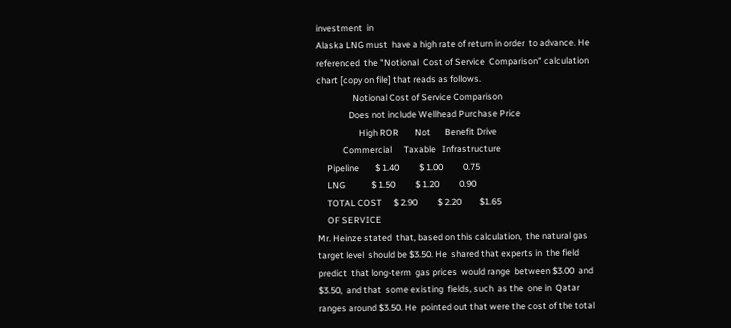investment  in
Alaska LNG must  have a high rate of return in order  to advance. He
referenced  the "Notional  Cost of Service  Comparison" calculation
chart [copy on file] that reads as follows.
                  Notional Cost of Service Comparison
                Does not include Wellhead Purchase Price
                     High ROR        Not       Benefit Drive
             Commercial      Taxable   Infrastructure
     Pipeline        $ 1.40          $ 1.00          0.75
     LNG             $ 1.50          $ 1.20          0.90
     TOTAL COST      $ 2.90          $ 2.20         $1.65
     OF SERVICE
Mr. Heinze stated  that, based on this calculation,  the natural gas
target level  should be $3.50. He  shared that experts in  the field
predict  that long-term  gas prices  would range  between $3.00  and
$3.50,  and that  some existing  fields, such  as the  one in  Qatar
ranges around $3.50. He  pointed out that were the cost of the total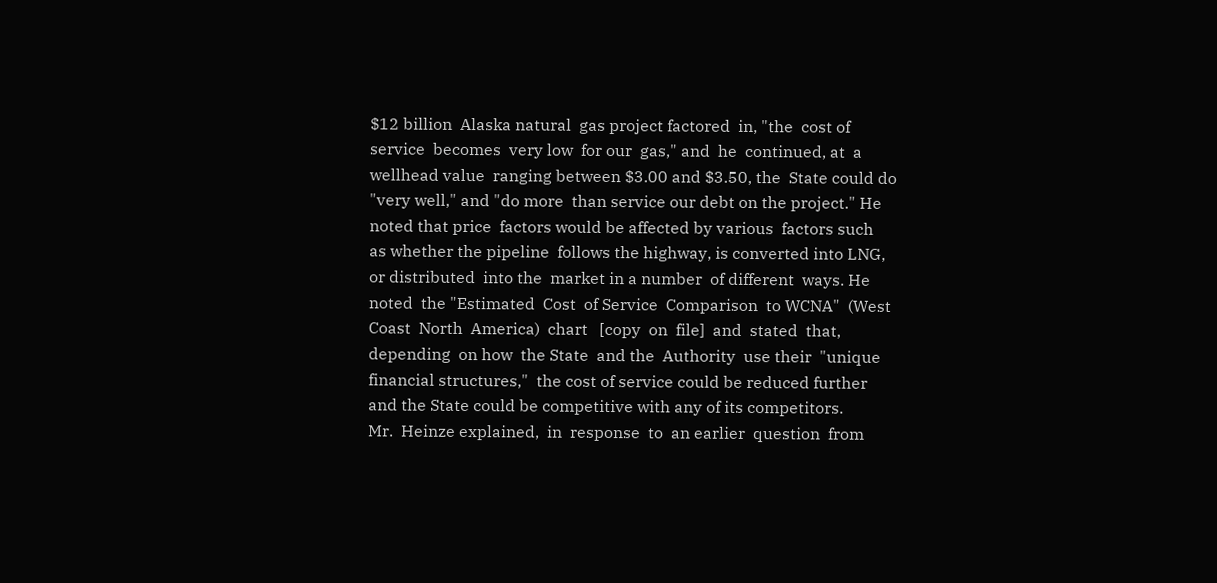$12 billion  Alaska natural  gas project factored  in, "the  cost of
service  becomes  very low  for our  gas," and  he  continued, at  a
wellhead value  ranging between $3.00 and $3.50, the  State could do
"very well," and "do more  than service our debt on the project." He
noted that price  factors would be affected by various  factors such
as whether the pipeline  follows the highway, is converted into LNG,
or distributed  into the  market in a number  of different  ways. He
noted  the "Estimated  Cost  of Service  Comparison  to WCNA"  (West
Coast  North  America)  chart   [copy  on  file]  and  stated  that,
depending  on how  the State  and the  Authority  use their  "unique
financial structures,"  the cost of service could be reduced further
and the State could be competitive with any of its competitors.
Mr.  Heinze explained,  in  response  to  an earlier  question  from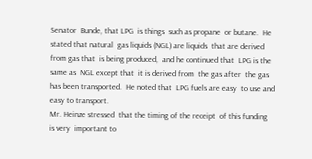Senator  Bunde, that LPG  is things  such as propane  or butane.  He
stated that natural  gas liquids (NGL) are liquids  that are derived
from gas that  is being produced,  and he continued that  LPG is the
same as  NGL except that  it is derived from  the gas after  the gas
has been transported.  He noted that  LPG fuels are easy  to use and
easy to transport.
Mr. Heinze stressed  that the timing of the receipt  of this funding
is very  important to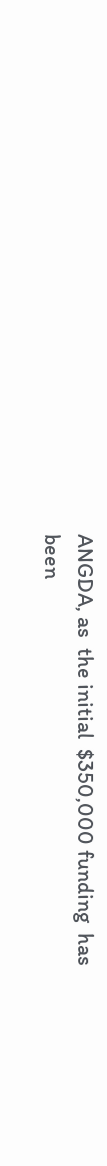ANGDA, as  the initial  $350,000 funding  has
been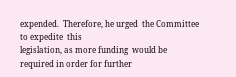expended.  Therefore, he urged  the Committee to expedite  this
legislation, as more funding  would be required in order for further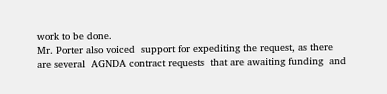work to be done.
Mr. Porter also voiced  support for expediting the request, as there
are several  AGNDA contract requests  that are awaiting funding  and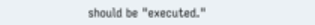should be "executed."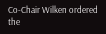Co-Chair Wilken ordered the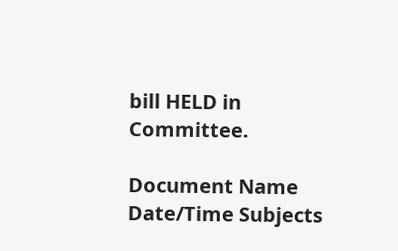bill HELD in Committee.

Document Name Date/Time Subjects